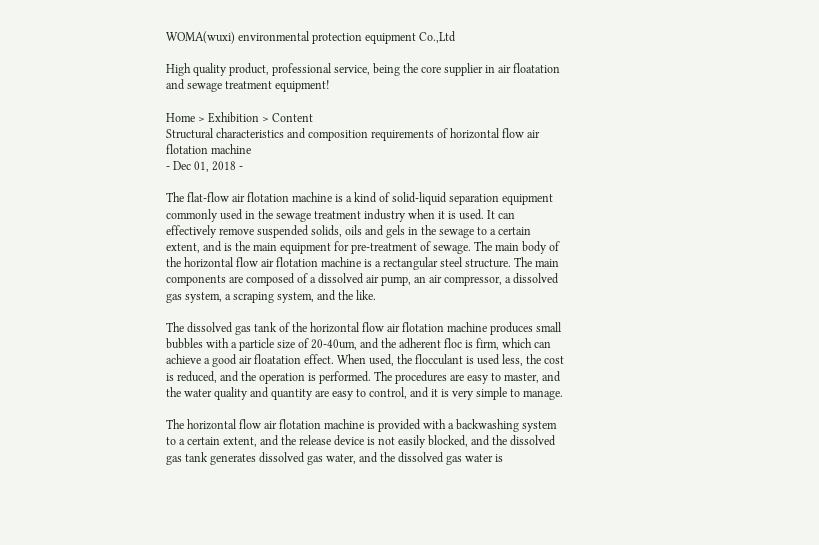WOMA(wuxi) environmental protection equipment Co.,Ltd

High quality product, professional service, being the core supplier in air floatation and sewage treatment equipment!

Home > Exhibition > Content
Structural characteristics and composition requirements of horizontal flow air flotation machine
- Dec 01, 2018 -

The flat-flow air flotation machine is a kind of solid-liquid separation equipment commonly used in the sewage treatment industry when it is used. It can effectively remove suspended solids, oils and gels in the sewage to a certain extent, and is the main equipment for pre-treatment of sewage. The main body of the horizontal flow air flotation machine is a rectangular steel structure. The main components are composed of a dissolved air pump, an air compressor, a dissolved gas system, a scraping system, and the like.

The dissolved gas tank of the horizontal flow air flotation machine produces small bubbles with a particle size of 20-40um, and the adherent floc is firm, which can achieve a good air floatation effect. When used, the flocculant is used less, the cost is reduced, and the operation is performed. The procedures are easy to master, and the water quality and quantity are easy to control, and it is very simple to manage.

The horizontal flow air flotation machine is provided with a backwashing system to a certain extent, and the release device is not easily blocked, and the dissolved gas tank generates dissolved gas water, and the dissolved gas water is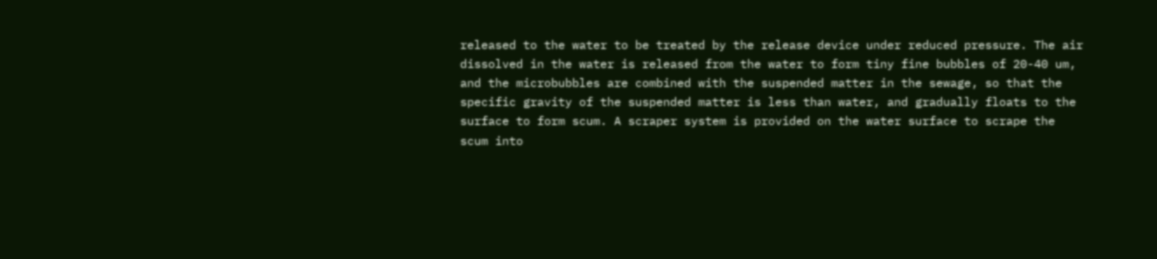released to the water to be treated by the release device under reduced pressure. The air dissolved in the water is released from the water to form tiny fine bubbles of 20-40 um, and the microbubbles are combined with the suspended matter in the sewage, so that the specific gravity of the suspended matter is less than water, and gradually floats to the surface to form scum. A scraper system is provided on the water surface to scrape the scum into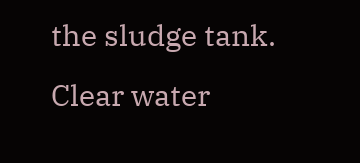the sludge tank. Clear water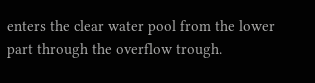enters the clear water pool from the lower part through the overflow trough.